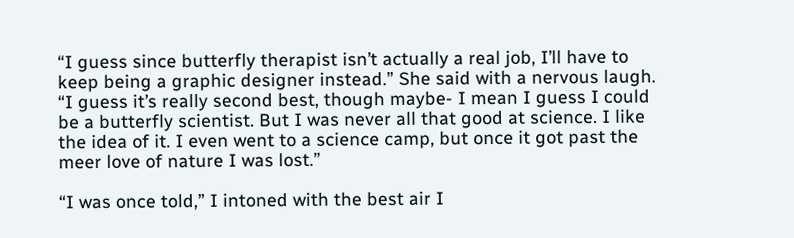“I guess since butterfly therapist isn’t actually a real job, I’ll have to keep being a graphic designer instead.” She said with a nervous laugh. “I guess it’s really second best, though maybe- I mean I guess I could be a butterfly scientist. But I was never all that good at science. I like the idea of it. I even went to a science camp, but once it got past the meer love of nature I was lost.”

“I was once told,” I intoned with the best air I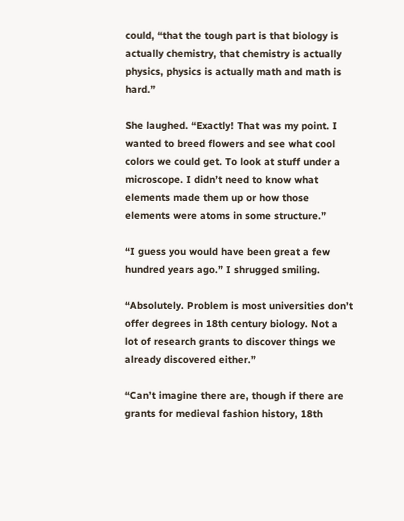could, “that the tough part is that biology is actually chemistry, that chemistry is actually physics, physics is actually math and math is hard.”

She laughed. “Exactly! That was my point. I wanted to breed flowers and see what cool colors we could get. To look at stuff under a microscope. I didn’t need to know what elements made them up or how those elements were atoms in some structure.”

“I guess you would have been great a few hundred years ago.” I shrugged smiling.

“Absolutely. Problem is most universities don’t offer degrees in 18th century biology. Not a lot of research grants to discover things we already discovered either.”

“Can’t imagine there are, though if there are grants for medieval fashion history, 18th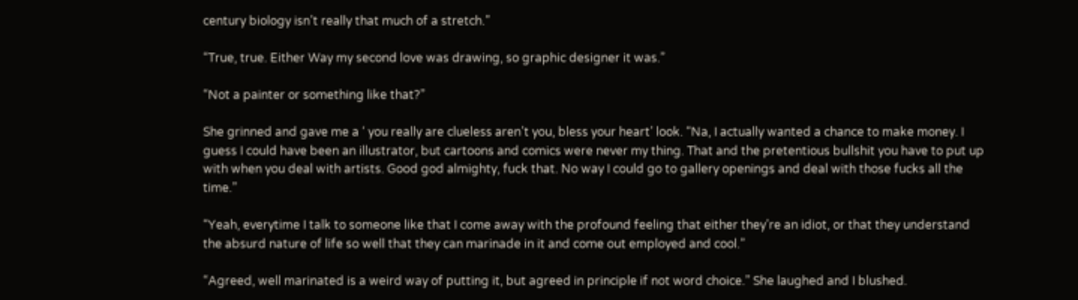century biology isn’t really that much of a stretch.”

“True, true. Either Way my second love was drawing, so graphic designer it was.”

“Not a painter or something like that?”

She grinned and gave me a ‘ you really are clueless aren’t you, bless your heart’ look. “Na, I actually wanted a chance to make money. I guess I could have been an illustrator, but cartoons and comics were never my thing. That and the pretentious bullshit you have to put up with when you deal with artists. Good god almighty, fuck that. No way I could go to gallery openings and deal with those fucks all the time.”

“Yeah, everytime I talk to someone like that I come away with the profound feeling that either they’re an idiot, or that they understand the absurd nature of life so well that they can marinade in it and come out employed and cool.”

“Agreed, well marinated is a weird way of putting it, but agreed in principle if not word choice.” She laughed and I blushed.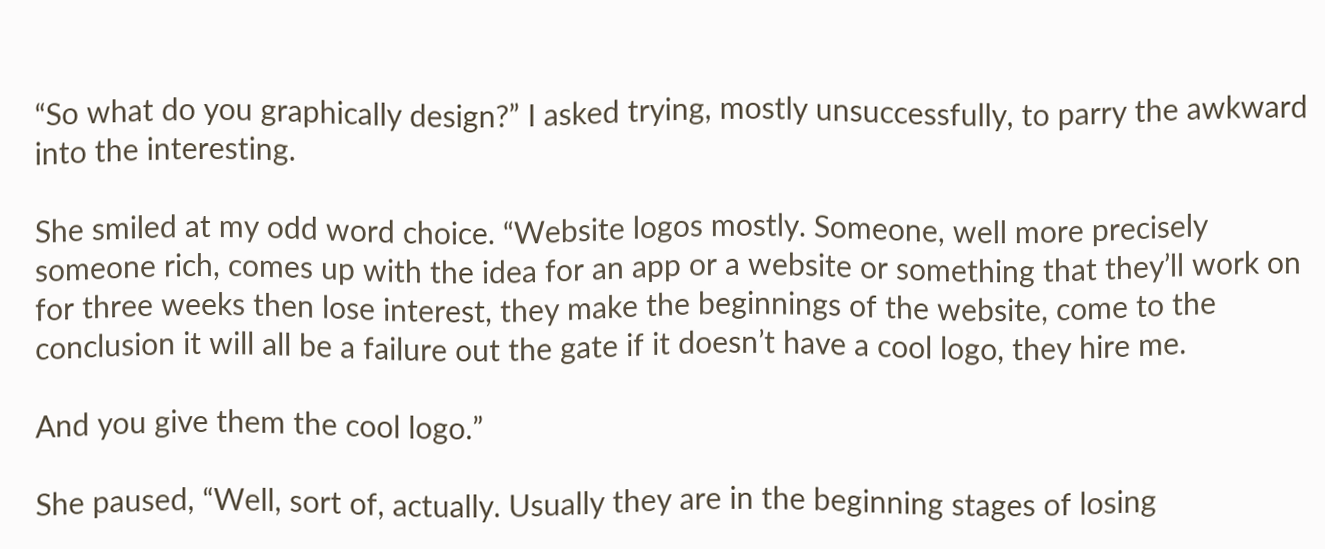“So what do you graphically design?” I asked trying, mostly unsuccessfully, to parry the awkward into the interesting.

She smiled at my odd word choice. “Website logos mostly. Someone, well more precisely someone rich, comes up with the idea for an app or a website or something that they’ll work on for three weeks then lose interest, they make the beginnings of the website, come to the conclusion it will all be a failure out the gate if it doesn’t have a cool logo, they hire me.

And you give them the cool logo.”

She paused, “Well, sort of, actually. Usually they are in the beginning stages of losing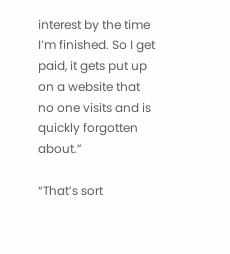interest by the time I’m finished. So I get paid, it gets put up on a website that no one visits and is quickly forgotten about.”

“That’s sort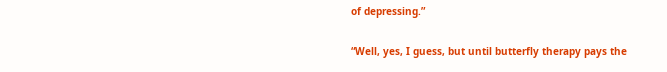of depressing.”

“Well, yes, I guess, but until butterfly therapy pays the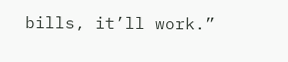bills, it’ll work.”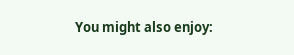You might also enjoy: